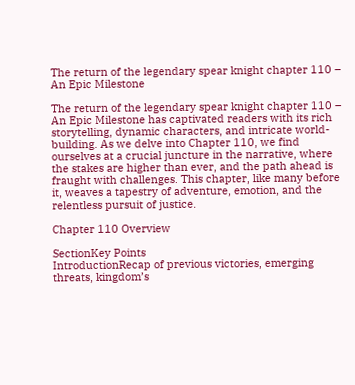The return of the legendary spear knight chapter 110 – An Epic Milestone

The return of the legendary spear knight chapter 110 – An Epic Milestone has captivated readers with its rich storytelling, dynamic characters, and intricate world-building. As we delve into Chapter 110, we find ourselves at a crucial juncture in the narrative, where the stakes are higher than ever, and the path ahead is fraught with challenges. This chapter, like many before it, weaves a tapestry of adventure, emotion, and the relentless pursuit of justice.

Chapter 110 Overview

SectionKey Points
IntroductionRecap of previous victories, emerging threats, kingdom’s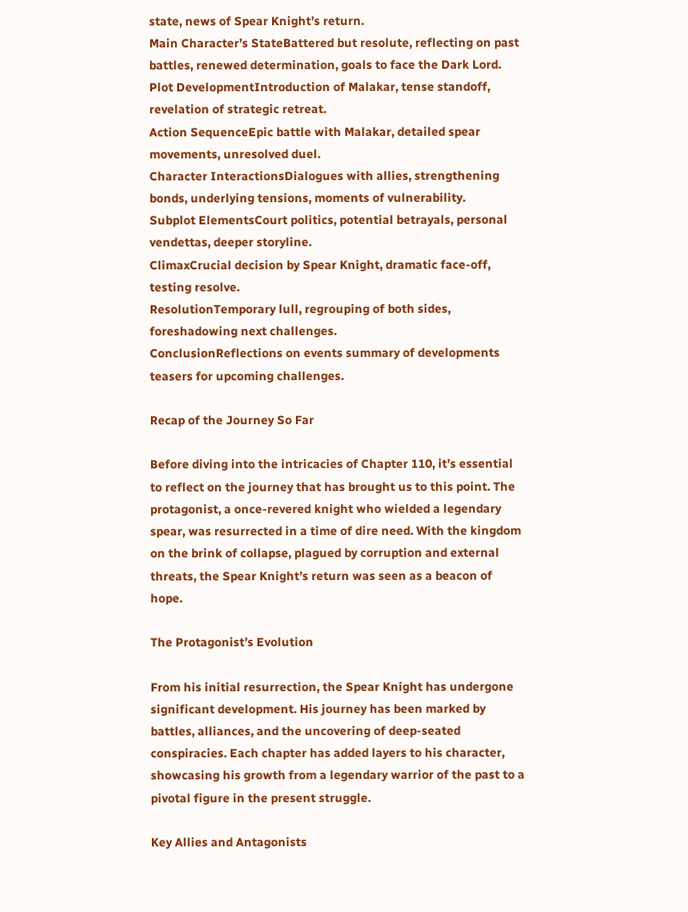state, news of Spear Knight’s return.
Main Character’s StateBattered but resolute, reflecting on past battles, renewed determination, goals to face the Dark Lord.
Plot DevelopmentIntroduction of Malakar, tense standoff, revelation of strategic retreat.
Action SequenceEpic battle with Malakar, detailed spear movements, unresolved duel.
Character InteractionsDialogues with allies, strengthening bonds, underlying tensions, moments of vulnerability.
Subplot ElementsCourt politics, potential betrayals, personal vendettas, deeper storyline.
ClimaxCrucial decision by Spear Knight, dramatic face-off, testing resolve.
ResolutionTemporary lull, regrouping of both sides, foreshadowing next challenges.
ConclusionReflections on events summary of developments teasers for upcoming challenges.

Recap of the Journey So Far

Before diving into the intricacies of Chapter 110, it’s essential to reflect on the journey that has brought us to this point. The protagonist, a once-revered knight who wielded a legendary spear, was resurrected in a time of dire need. With the kingdom on the brink of collapse, plagued by corruption and external threats, the Spear Knight’s return was seen as a beacon of hope.

The Protagonist’s Evolution

From his initial resurrection, the Spear Knight has undergone significant development. His journey has been marked by battles, alliances, and the uncovering of deep-seated conspiracies. Each chapter has added layers to his character, showcasing his growth from a legendary warrior of the past to a pivotal figure in the present struggle.

Key Allies and Antagonists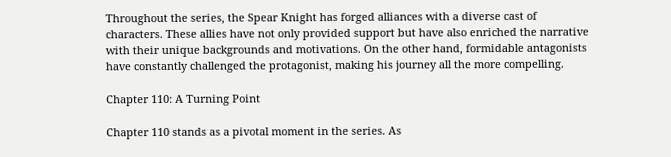Throughout the series, the Spear Knight has forged alliances with a diverse cast of characters. These allies have not only provided support but have also enriched the narrative with their unique backgrounds and motivations. On the other hand, formidable antagonists have constantly challenged the protagonist, making his journey all the more compelling.

Chapter 110: A Turning Point

Chapter 110 stands as a pivotal moment in the series. As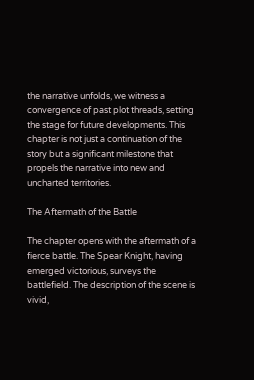the narrative unfolds, we witness a convergence of past plot threads, setting the stage for future developments. This chapter is not just a continuation of the story but a significant milestone that propels the narrative into new and uncharted territories.

The Aftermath of the Battle

The chapter opens with the aftermath of a fierce battle. The Spear Knight, having emerged victorious, surveys the battlefield. The description of the scene is vivid,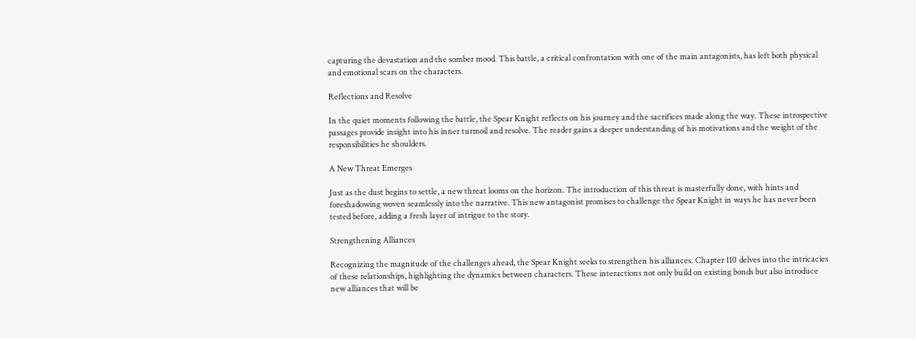capturing the devastation and the somber mood. This battle, a critical confrontation with one of the main antagonists, has left both physical and emotional scars on the characters.

Reflections and Resolve

In the quiet moments following the battle, the Spear Knight reflects on his journey and the sacrifices made along the way. These introspective passages provide insight into his inner turmoil and resolve. The reader gains a deeper understanding of his motivations and the weight of the responsibilities he shoulders.

A New Threat Emerges

Just as the dust begins to settle, a new threat looms on the horizon. The introduction of this threat is masterfully done, with hints and foreshadowing woven seamlessly into the narrative. This new antagonist promises to challenge the Spear Knight in ways he has never been tested before, adding a fresh layer of intrigue to the story.

Strengthening Alliances

Recognizing the magnitude of the challenges ahead, the Spear Knight seeks to strengthen his alliances. Chapter 110 delves into the intricacies of these relationships, highlighting the dynamics between characters. These interactions not only build on existing bonds but also introduce new alliances that will be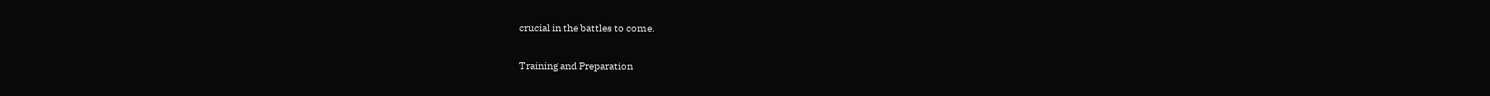crucial in the battles to come.

Training and Preparation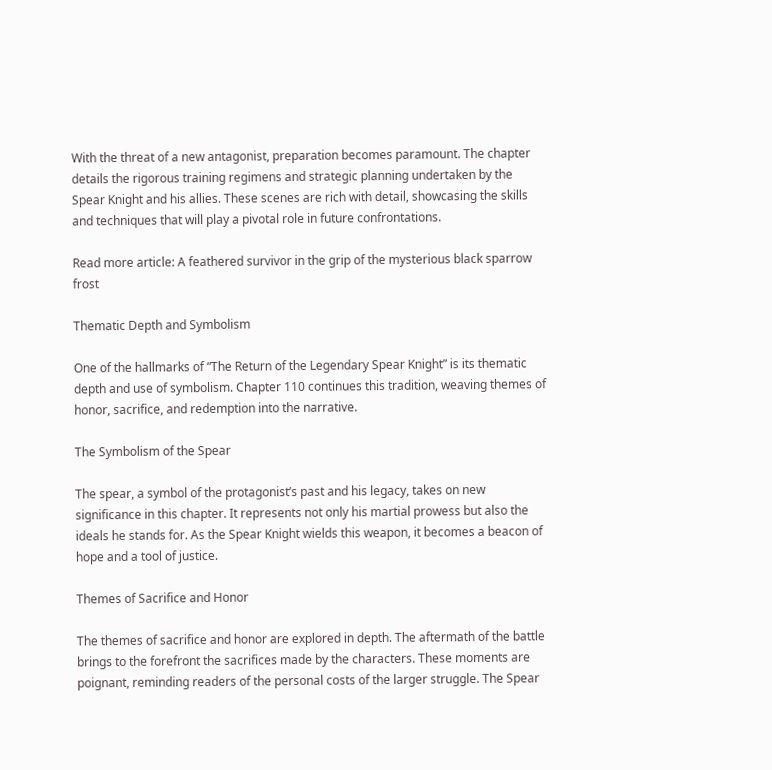With the threat of a new antagonist, preparation becomes paramount. The chapter details the rigorous training regimens and strategic planning undertaken by the Spear Knight and his allies. These scenes are rich with detail, showcasing the skills and techniques that will play a pivotal role in future confrontations.

Read more article: A feathered survivor in the grip of the mysterious black sparrow frost

Thematic Depth and Symbolism

One of the hallmarks of “The Return of the Legendary Spear Knight” is its thematic depth and use of symbolism. Chapter 110 continues this tradition, weaving themes of honor, sacrifice, and redemption into the narrative.

The Symbolism of the Spear

The spear, a symbol of the protagonist’s past and his legacy, takes on new significance in this chapter. It represents not only his martial prowess but also the ideals he stands for. As the Spear Knight wields this weapon, it becomes a beacon of hope and a tool of justice.

Themes of Sacrifice and Honor

The themes of sacrifice and honor are explored in depth. The aftermath of the battle brings to the forefront the sacrifices made by the characters. These moments are poignant, reminding readers of the personal costs of the larger struggle. The Spear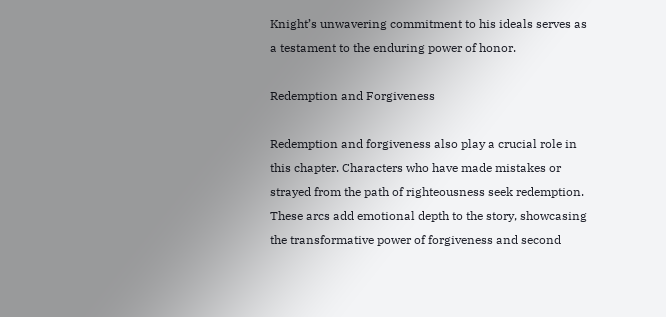Knight’s unwavering commitment to his ideals serves as a testament to the enduring power of honor.

Redemption and Forgiveness

Redemption and forgiveness also play a crucial role in this chapter. Characters who have made mistakes or strayed from the path of righteousness seek redemption. These arcs add emotional depth to the story, showcasing the transformative power of forgiveness and second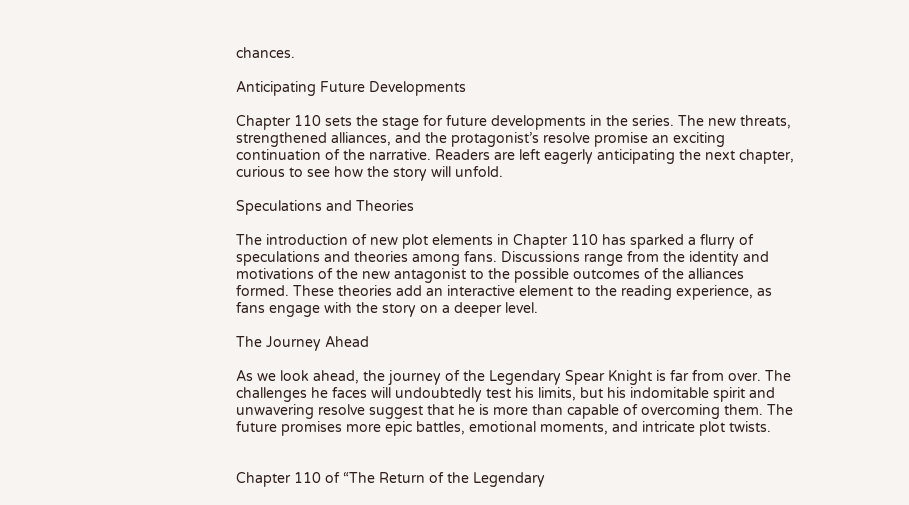chances.

Anticipating Future Developments

Chapter 110 sets the stage for future developments in the series. The new threats, strengthened alliances, and the protagonist’s resolve promise an exciting continuation of the narrative. Readers are left eagerly anticipating the next chapter, curious to see how the story will unfold.

Speculations and Theories

The introduction of new plot elements in Chapter 110 has sparked a flurry of speculations and theories among fans. Discussions range from the identity and motivations of the new antagonist to the possible outcomes of the alliances formed. These theories add an interactive element to the reading experience, as fans engage with the story on a deeper level.

The Journey Ahead

As we look ahead, the journey of the Legendary Spear Knight is far from over. The challenges he faces will undoubtedly test his limits, but his indomitable spirit and unwavering resolve suggest that he is more than capable of overcoming them. The future promises more epic battles, emotional moments, and intricate plot twists.


Chapter 110 of “The Return of the Legendary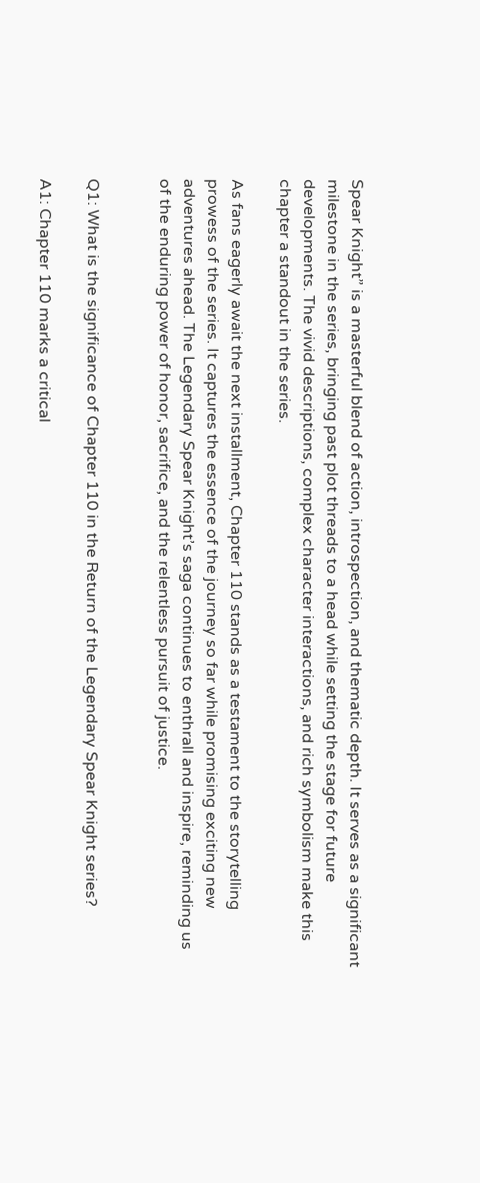Spear Knight” is a masterful blend of action, introspection, and thematic depth. It serves as a significant milestone in the series, bringing past plot threads to a head while setting the stage for future developments. The vivid descriptions, complex character interactions, and rich symbolism make this chapter a standout in the series.

As fans eagerly await the next installment, Chapter 110 stands as a testament to the storytelling prowess of the series. It captures the essence of the journey so far while promising exciting new adventures ahead. The Legendary Spear Knight’s saga continues to enthrall and inspire, reminding us of the enduring power of honor, sacrifice, and the relentless pursuit of justice.


Q1: What is the significance of Chapter 110 in the Return of the Legendary Spear Knight series?

A1: Chapter 110 marks a critical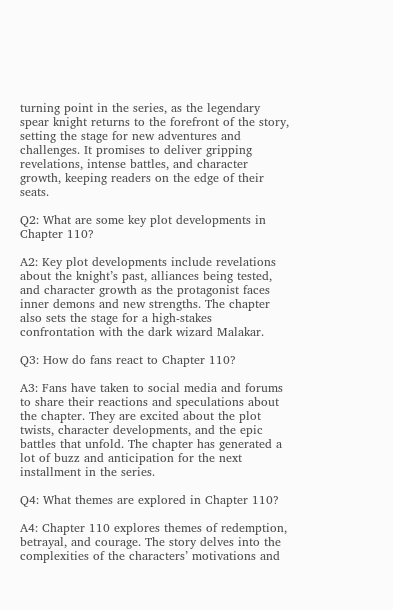turning point in the series, as the legendary spear knight returns to the forefront of the story, setting the stage for new adventures and challenges. It promises to deliver gripping revelations, intense battles, and character growth, keeping readers on the edge of their seats.

Q2: What are some key plot developments in Chapter 110?

A2: Key plot developments include revelations about the knight’s past, alliances being tested, and character growth as the protagonist faces inner demons and new strengths. The chapter also sets the stage for a high-stakes confrontation with the dark wizard Malakar.

Q3: How do fans react to Chapter 110?

A3: Fans have taken to social media and forums to share their reactions and speculations about the chapter. They are excited about the plot twists, character developments, and the epic battles that unfold. The chapter has generated a lot of buzz and anticipation for the next installment in the series.

Q4: What themes are explored in Chapter 110?

A4: Chapter 110 explores themes of redemption, betrayal, and courage. The story delves into the complexities of the characters’ motivations and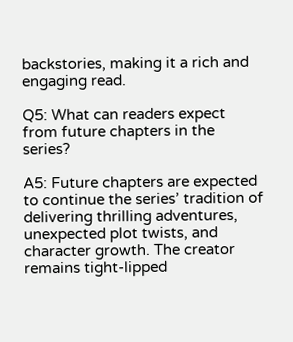backstories, making it a rich and engaging read.

Q5: What can readers expect from future chapters in the series?

A5: Future chapters are expected to continue the series’ tradition of delivering thrilling adventures, unexpected plot twists, and character growth. The creator remains tight-lipped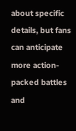about specific details, but fans can anticipate more action-packed battles and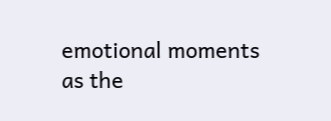emotional moments as the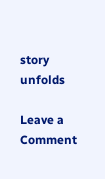story unfolds

Leave a Comment